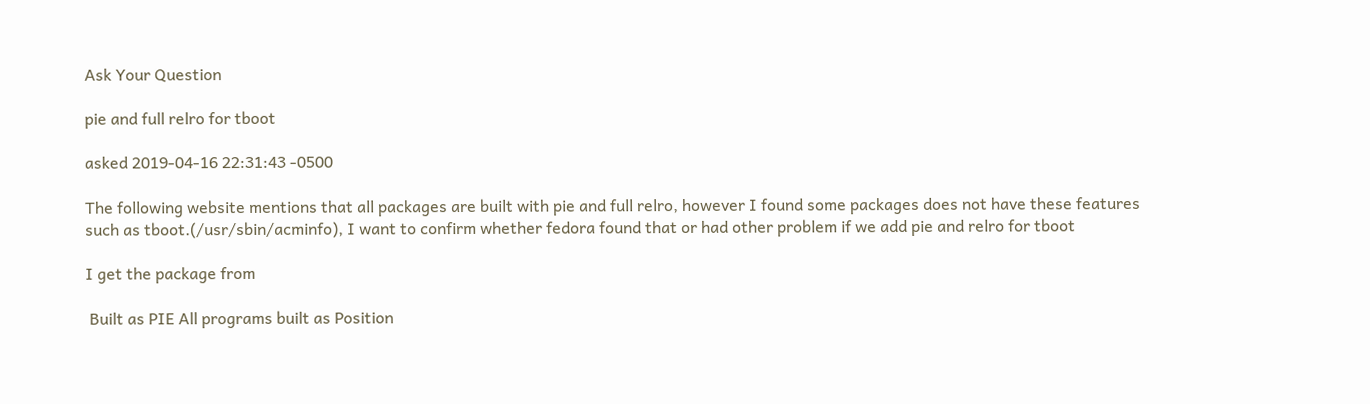Ask Your Question

pie and full relro for tboot

asked 2019-04-16 22:31:43 -0500

The following website mentions that all packages are built with pie and full relro, however I found some packages does not have these features such as tboot.(/usr/sbin/acminfo), I want to confirm whether fedora found that or had other problem if we add pie and relro for tboot

I get the package from

 Built as PIE All programs built as Position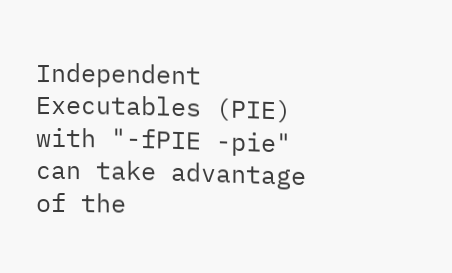Independent Executables (PIE) with "-fPIE -pie" can take advantage of the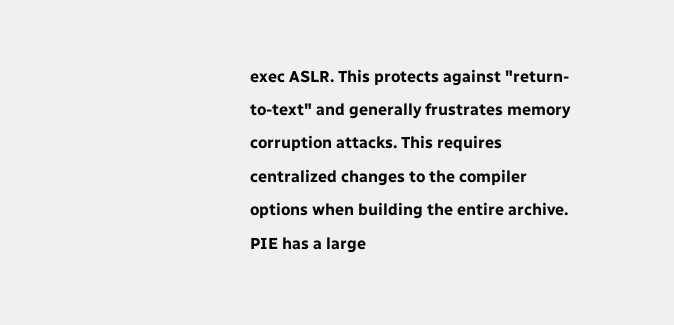exec ASLR. This protects against "return-to-text" and generally frustrates memory corruption attacks. This requires centralized changes to the compiler options when building the entire archive. PIE has a large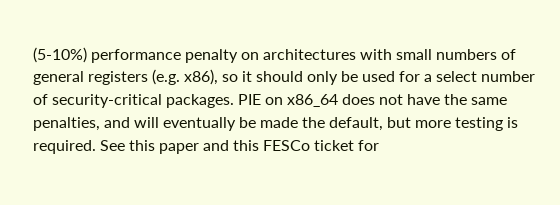(5-10%) performance penalty on architectures with small numbers of general registers (e.g. x86), so it should only be used for a select number of security-critical packages. PIE on x86_64 does not have the same penalties, and will eventually be made the default, but more testing is required. See this paper and this FESCo ticket for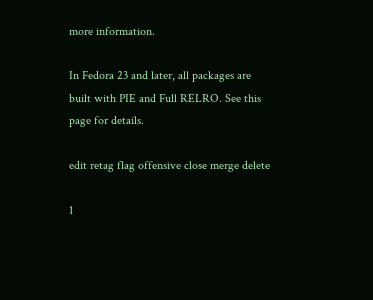more information.

In Fedora 23 and later, all packages are built with PIE and Full RELRO. See this page for details.

edit retag flag offensive close merge delete

1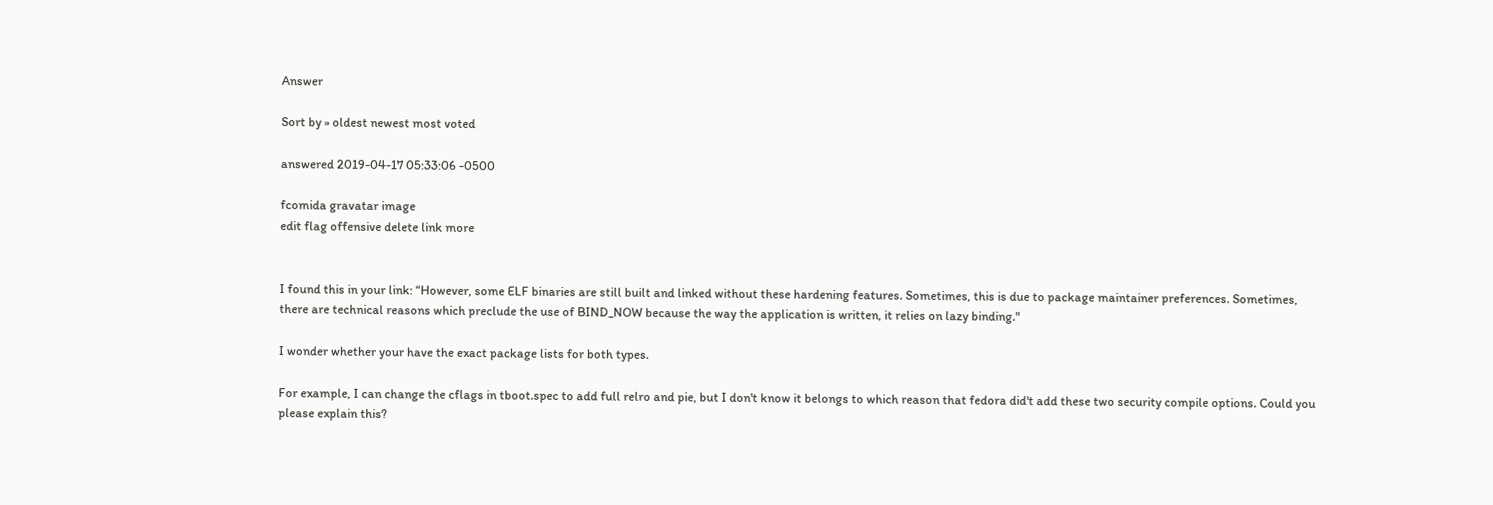Answer

Sort by » oldest newest most voted

answered 2019-04-17 05:33:06 -0500

fcomida gravatar image
edit flag offensive delete link more


I found this in your link: “However, some ELF binaries are still built and linked without these hardening features. Sometimes, this is due to package maintainer preferences. Sometimes, there are technical reasons which preclude the use of BIND_NOW because the way the application is written, it relies on lazy binding."

I wonder whether your have the exact package lists for both types.

For example, I can change the cflags in tboot.spec to add full relro and pie, but I don't know it belongs to which reason that fedora did't add these two security compile options. Could you please explain this?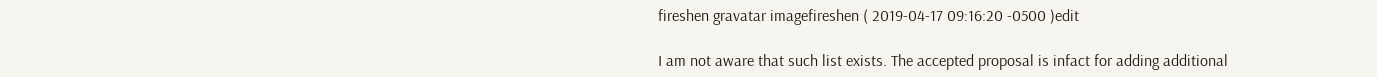fireshen gravatar imagefireshen ( 2019-04-17 09:16:20 -0500 )edit

I am not aware that such list exists. The accepted proposal is infact for adding additional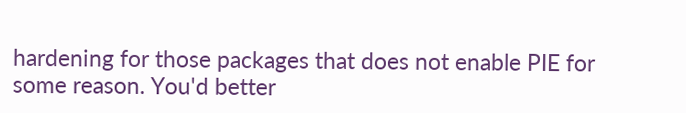hardening for those packages that does not enable PIE for some reason. You'd better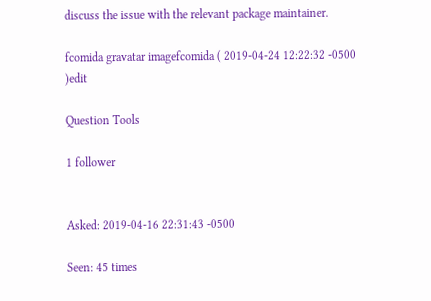discuss the issue with the relevant package maintainer.

fcomida gravatar imagefcomida ( 2019-04-24 12:22:32 -0500 )edit

Question Tools

1 follower


Asked: 2019-04-16 22:31:43 -0500

Seen: 45 times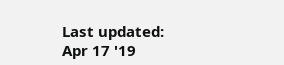Last updated: Apr 17 '19